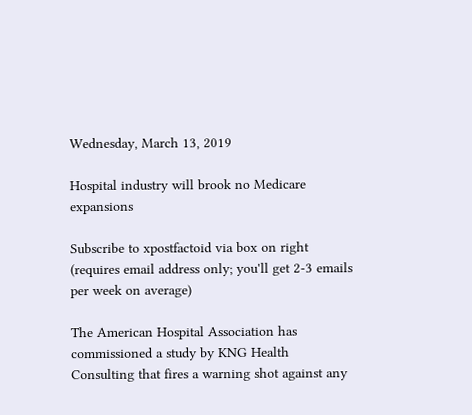Wednesday, March 13, 2019

Hospital industry will brook no Medicare expansions

Subscribe to xpostfactoid via box on right (requires email address only; you'll get 2-3 emails per week on average)

The American Hospital Association has commissioned a study by KNG Health Consulting that fires a warning shot against any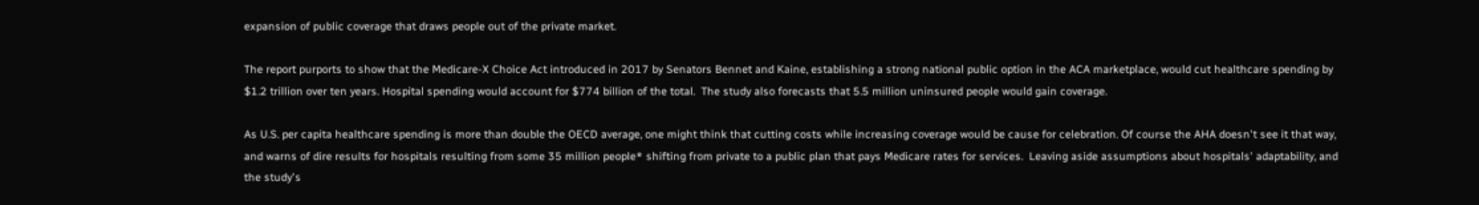expansion of public coverage that draws people out of the private market.

The report purports to show that the Medicare-X Choice Act introduced in 2017 by Senators Bennet and Kaine, establishing a strong national public option in the ACA marketplace, would cut healthcare spending by $1.2 trillion over ten years. Hospital spending would account for $774 billion of the total.  The study also forecasts that 5.5 million uninsured people would gain coverage.

As U.S. per capita healthcare spending is more than double the OECD average, one might think that cutting costs while increasing coverage would be cause for celebration. Of course the AHA doesn't see it that way, and warns of dire results for hospitals resulting from some 35 million people* shifting from private to a public plan that pays Medicare rates for services.  Leaving aside assumptions about hospitals' adaptability, and the study's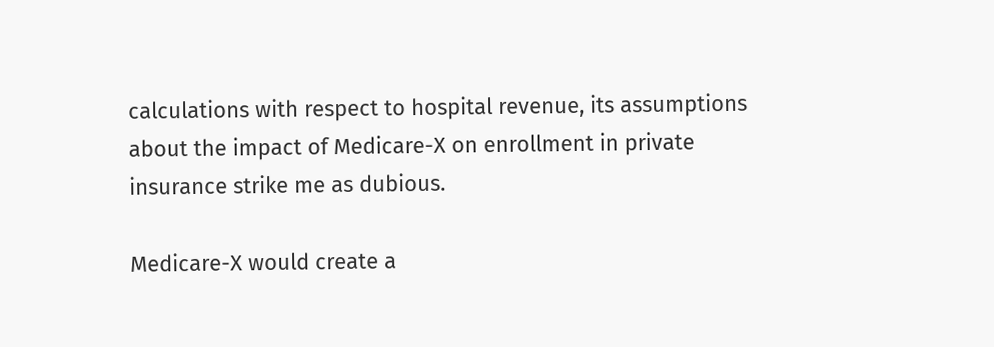calculations with respect to hospital revenue, its assumptions about the impact of Medicare-X on enrollment in private insurance strike me as dubious.

Medicare-X would create a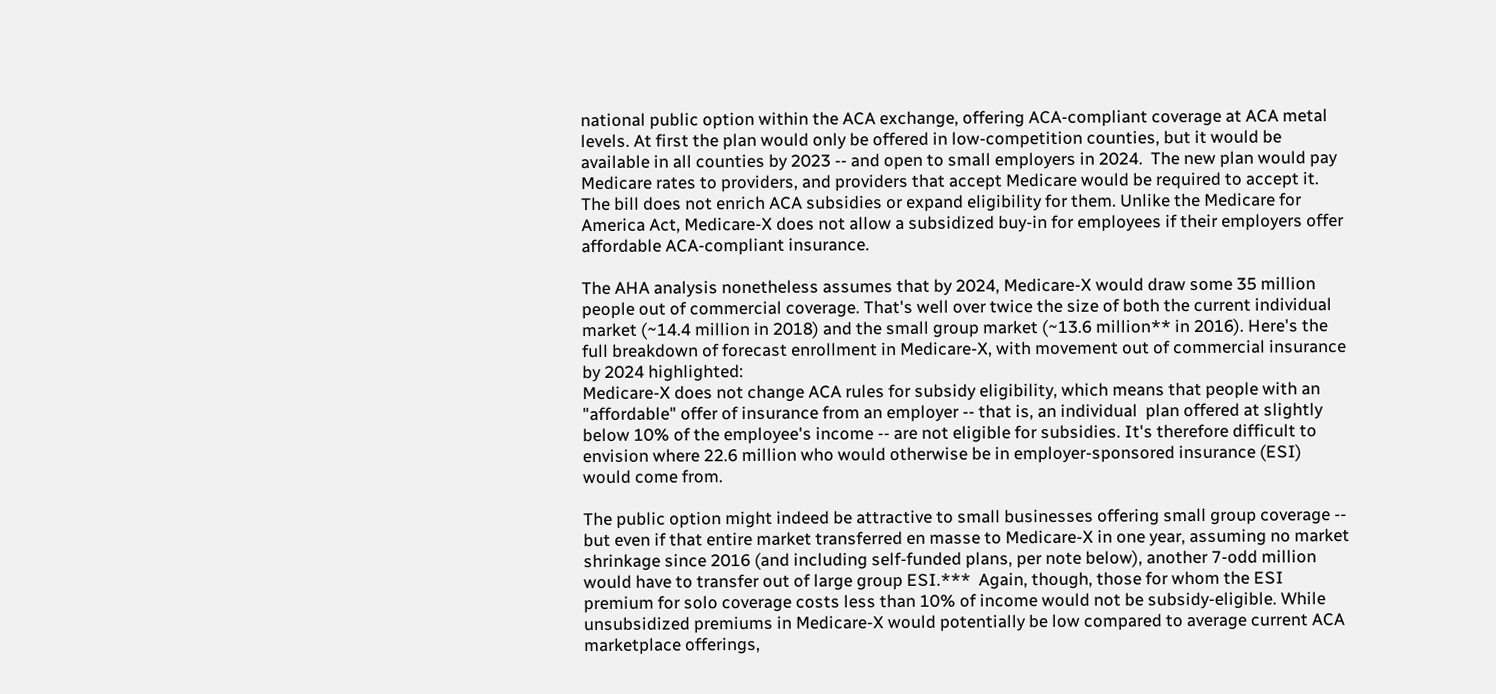national public option within the ACA exchange, offering ACA-compliant coverage at ACA metal levels. At first the plan would only be offered in low-competition counties, but it would be available in all counties by 2023 -- and open to small employers in 2024.  The new plan would pay Medicare rates to providers, and providers that accept Medicare would be required to accept it. The bill does not enrich ACA subsidies or expand eligibility for them. Unlike the Medicare for America Act, Medicare-X does not allow a subsidized buy-in for employees if their employers offer affordable ACA-compliant insurance.

The AHA analysis nonetheless assumes that by 2024, Medicare-X would draw some 35 million people out of commercial coverage. That's well over twice the size of both the current individual market (~14.4 million in 2018) and the small group market (~13.6 million** in 2016). Here's the full breakdown of forecast enrollment in Medicare-X, with movement out of commercial insurance by 2024 highlighted:
Medicare-X does not change ACA rules for subsidy eligibility, which means that people with an "affordable" offer of insurance from an employer -- that is, an individual  plan offered at slightly below 10% of the employee's income -- are not eligible for subsidies. It's therefore difficult to envision where 22.6 million who would otherwise be in employer-sponsored insurance (ESI) would come from.

The public option might indeed be attractive to small businesses offering small group coverage -- but even if that entire market transferred en masse to Medicare-X in one year, assuming no market shrinkage since 2016 (and including self-funded plans, per note below), another 7-odd million would have to transfer out of large group ESI.***  Again, though, those for whom the ESI premium for solo coverage costs less than 10% of income would not be subsidy-eligible. While unsubsidized premiums in Medicare-X would potentially be low compared to average current ACA marketplace offerings,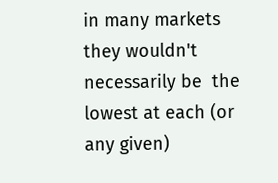in many markets they wouldn't necessarily be  the lowest at each (or any given)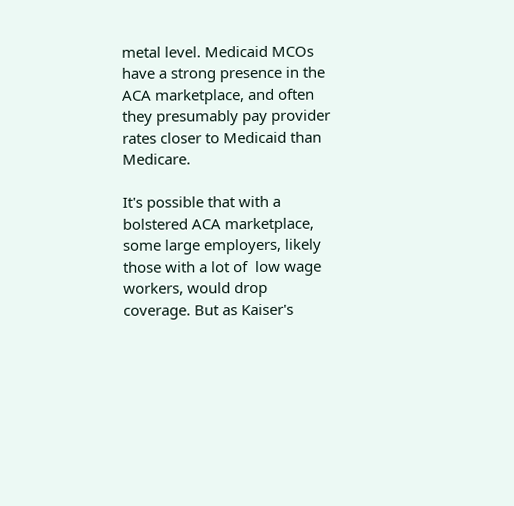metal level. Medicaid MCOs have a strong presence in the ACA marketplace, and often they presumably pay provider rates closer to Medicaid than Medicare.

It's possible that with a bolstered ACA marketplace, some large employers, likely those with a lot of  low wage workers, would drop coverage. But as Kaiser's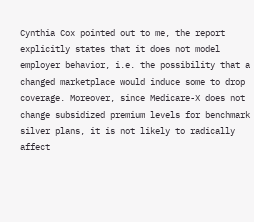Cynthia Cox pointed out to me, the report explicitly states that it does not model employer behavior, i.e. the possibility that a changed marketplace would induce some to drop coverage. Moreover, since Medicare-X does not change subsidized premium levels for benchmark silver plans, it is not likely to radically affect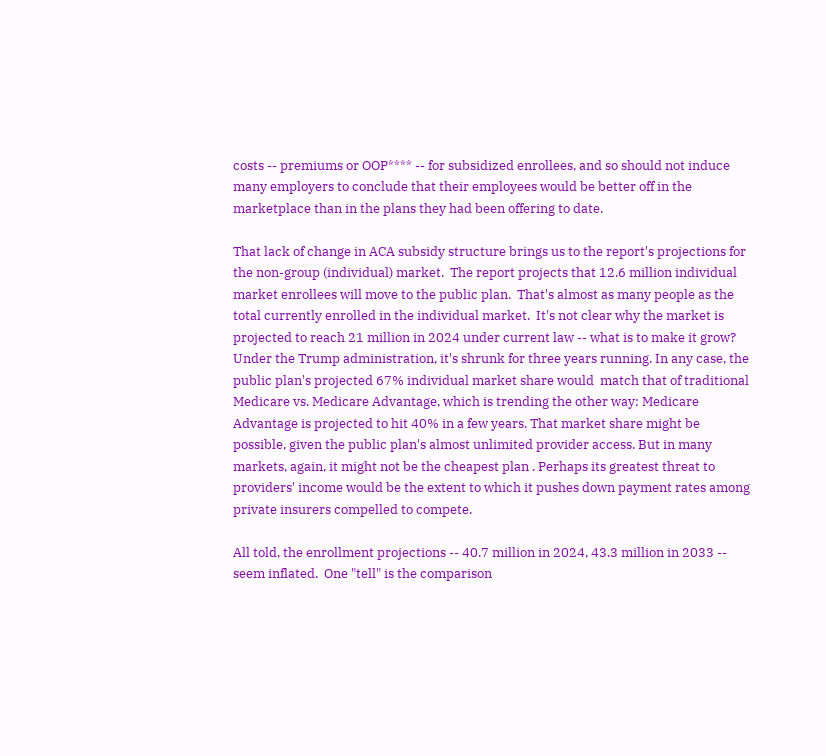costs -- premiums or OOP**** -- for subsidized enrollees, and so should not induce many employers to conclude that their employees would be better off in the marketplace than in the plans they had been offering to date.

That lack of change in ACA subsidy structure brings us to the report's projections for the non-group (individual) market.  The report projects that 12.6 million individual market enrollees will move to the public plan.  That's almost as many people as the total currently enrolled in the individual market.  It's not clear why the market is projected to reach 21 million in 2024 under current law -- what is to make it grow? Under the Trump administration, it's shrunk for three years running. In any case, the public plan's projected 67% individual market share would  match that of traditional Medicare vs. Medicare Advantage, which is trending the other way: Medicare Advantage is projected to hit 40% in a few years. That market share might be possible, given the public plan's almost unlimited provider access. But in many markets, again, it might not be the cheapest plan . Perhaps its greatest threat to providers' income would be the extent to which it pushes down payment rates among private insurers compelled to compete.

All told, the enrollment projections -- 40.7 million in 2024, 43.3 million in 2033 -- seem inflated.  One "tell" is the comparison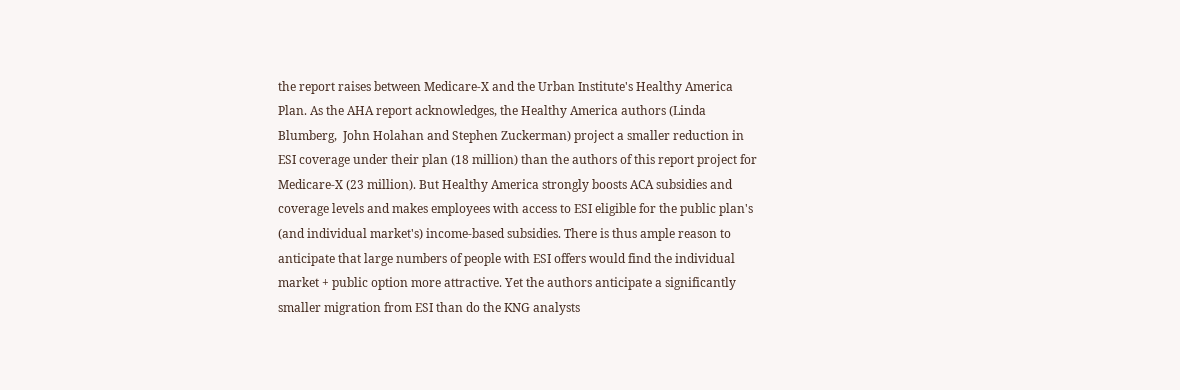the report raises between Medicare-X and the Urban Institute's Healthy America Plan. As the AHA report acknowledges, the Healthy America authors (Linda Blumberg,  John Holahan and Stephen Zuckerman) project a smaller reduction in ESI coverage under their plan (18 million) than the authors of this report project for Medicare-X (23 million). But Healthy America strongly boosts ACA subsidies and coverage levels and makes employees with access to ESI eligible for the public plan's (and individual market's) income-based subsidies. There is thus ample reason to anticipate that large numbers of people with ESI offers would find the individual market + public option more attractive. Yet the authors anticipate a significantly smaller migration from ESI than do the KNG analysts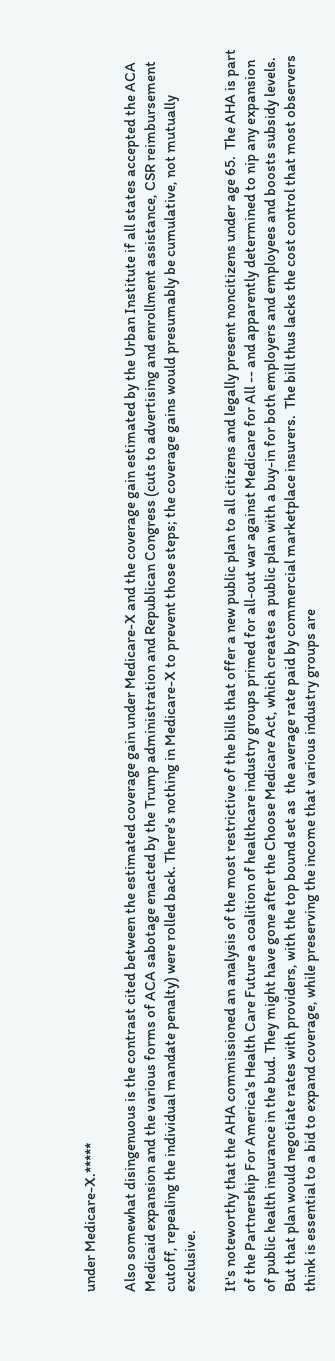under Medicare-X.*****

Also somewhat disingenuous is the contrast cited between the estimated coverage gain under Medicare-X and the coverage gain estimated by the Urban Institute if all states accepted the ACA Medicaid expansion and the various forms of ACA sabotage enacted by the Trump administration and Republican Congress (cuts to advertising and enrollment assistance, CSR reimbursement cutoff, repealing the individual mandate penalty) were rolled back. There's nothing in Medicare-X to prevent those steps; the coverage gains would presumably be cumulative, not mutually exclusive.

It's noteworthy that the AHA commissioned an analysis of the most restrictive of the bills that offer a new public plan to all citizens and legally present noncitizens under age 65.  The AHA is part of the Partnership For America's Health Care Future a coalition of healthcare industry groups primed for all-out war against Medicare for All -- and apparently determined to nip any expansion of public health insurance in the bud. They might have gone after the Choose Medicare Act, which creates a public plan with a buy-in for both employers and employees and boosts subsidy levels. But that plan would negotiate rates with providers, with the top bound set as  the average rate paid by commercial marketplace insurers.  The bill thus lacks the cost control that most observers think is essential to a bid to expand coverage, while preserving the income that various industry groups are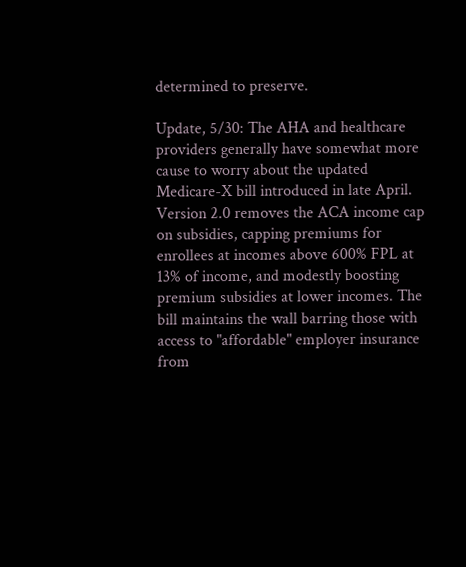determined to preserve.

Update, 5/30: The AHA and healthcare providers generally have somewhat more cause to worry about the updated Medicare-X bill introduced in late April. Version 2.0 removes the ACA income cap on subsidies, capping premiums for enrollees at incomes above 600% FPL at 13% of income, and modestly boosting premium subsidies at lower incomes. The bill maintains the wall barring those with access to "affordable" employer insurance from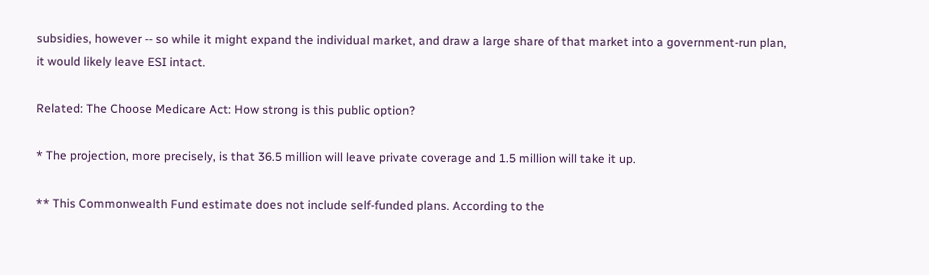subsidies, however -- so while it might expand the individual market, and draw a large share of that market into a government-run plan, it would likely leave ESI intact.

Related: The Choose Medicare Act: How strong is this public option?

* The projection, more precisely, is that 36.5 million will leave private coverage and 1.5 million will take it up.

** This Commonwealth Fund estimate does not include self-funded plans. According to the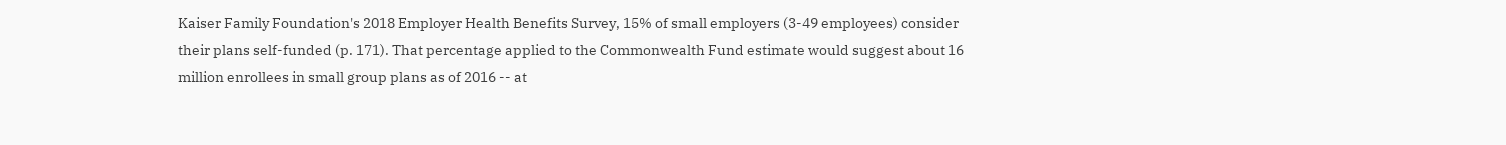Kaiser Family Foundation's 2018 Employer Health Benefits Survey, 15% of small employers (3-49 employees) consider their plans self-funded (p. 171). That percentage applied to the Commonwealth Fund estimate would suggest about 16 million enrollees in small group plans as of 2016 -- at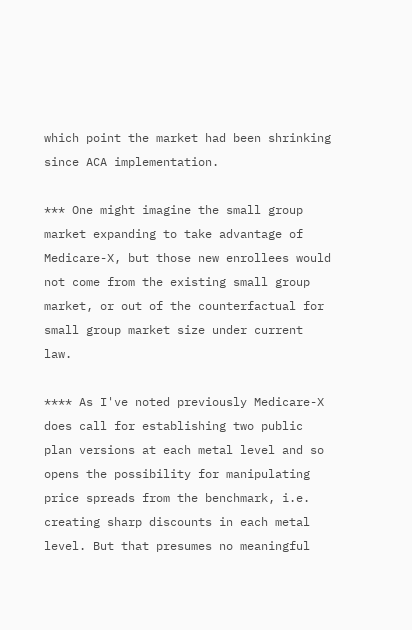which point the market had been shrinking since ACA implementation.

*** One might imagine the small group market expanding to take advantage of Medicare-X, but those new enrollees would not come from the existing small group market, or out of the counterfactual for small group market size under current law.

**** As I've noted previously Medicare-X does call for establishing two public plan versions at each metal level and so opens the possibility for manipulating price spreads from the benchmark, i.e. creating sharp discounts in each metal level. But that presumes no meaningful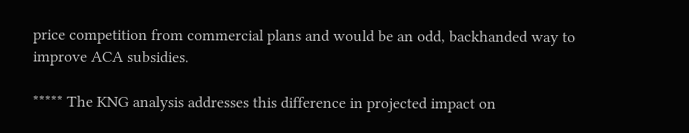price competition from commercial plans and would be an odd, backhanded way to improve ACA subsidies.

***** The KNG analysis addresses this difference in projected impact on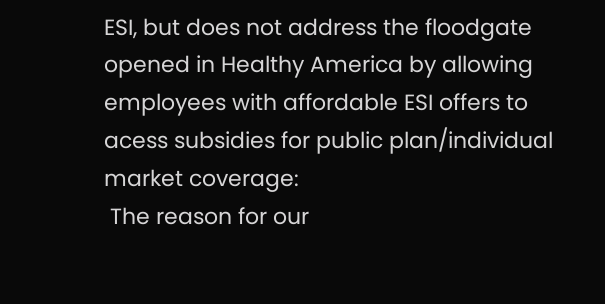ESI, but does not address the floodgate opened in Healthy America by allowing employees with affordable ESI offers to acess subsidies for public plan/individual market coverage:
 The reason for our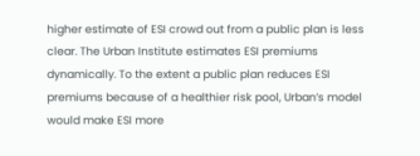higher estimate of ESI crowd out from a public plan is less clear. The Urban Institute estimates ESI premiums dynamically. To the extent a public plan reduces ESI premiums because of a healthier risk pool, Urban’s model would make ESI more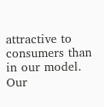attractive to consumers than in our model. Our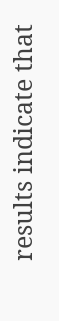results indicate that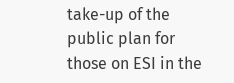take-up of the public plan for those on ESI in the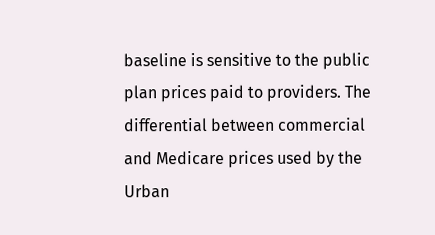baseline is sensitive to the public plan prices paid to providers. The differential between commercial and Medicare prices used by the Urban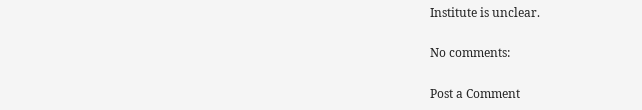Institute is unclear.

No comments:

Post a Comment